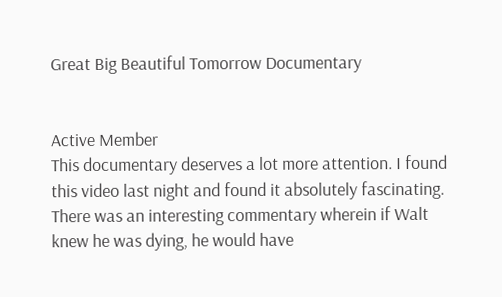Great Big Beautiful Tomorrow Documentary


Active Member
This documentary deserves a lot more attention. I found this video last night and found it absolutely fascinating. There was an interesting commentary wherein if Walt knew he was dying, he would have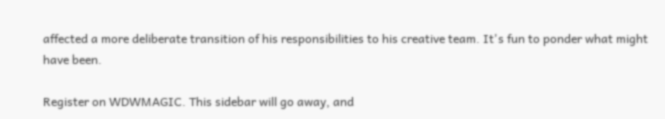affected a more deliberate transition of his responsibilities to his creative team. It's fun to ponder what might have been.

Register on WDWMAGIC. This sidebar will go away, and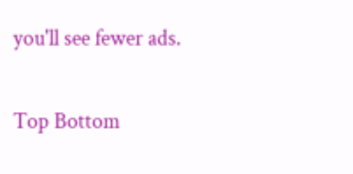you'll see fewer ads.

Top Bottom